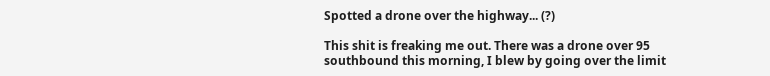Spotted a drone over the highway... (?)

This shit is freaking me out. There was a drone over 95 southbound this morning, I blew by going over the limit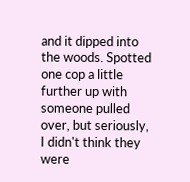and it dipped into the woods. Spotted one cop a little further up with someone pulled over, but seriously, I didn't think they were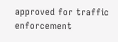approved for traffic enforcement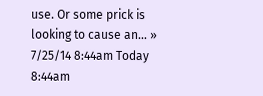use. Or some prick is looking to cause an… » 7/25/14 8:44am Today 8:44am